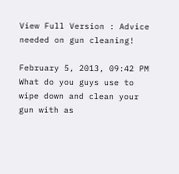View Full Version : Advice needed on gun cleaning!

February 5, 2013, 09:42 PM
What do you guys use to wipe down and clean your gun with as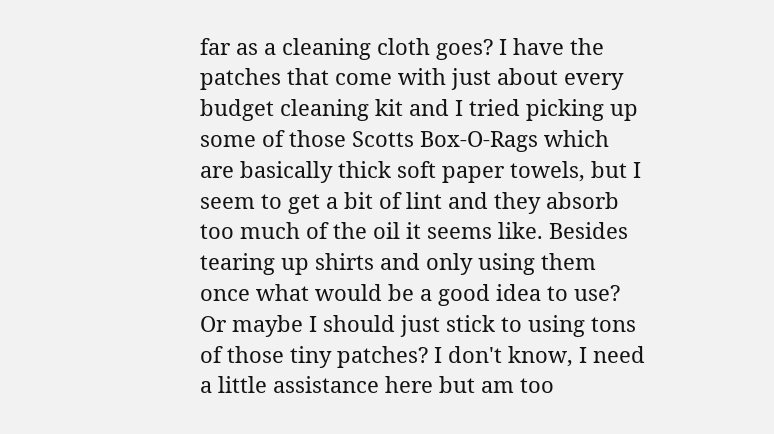far as a cleaning cloth goes? I have the patches that come with just about every budget cleaning kit and I tried picking up some of those Scotts Box-O-Rags which are basically thick soft paper towels, but I seem to get a bit of lint and they absorb too much of the oil it seems like. Besides tearing up shirts and only using them once what would be a good idea to use? Or maybe I should just stick to using tons of those tiny patches? I don't know, I need a little assistance here but am too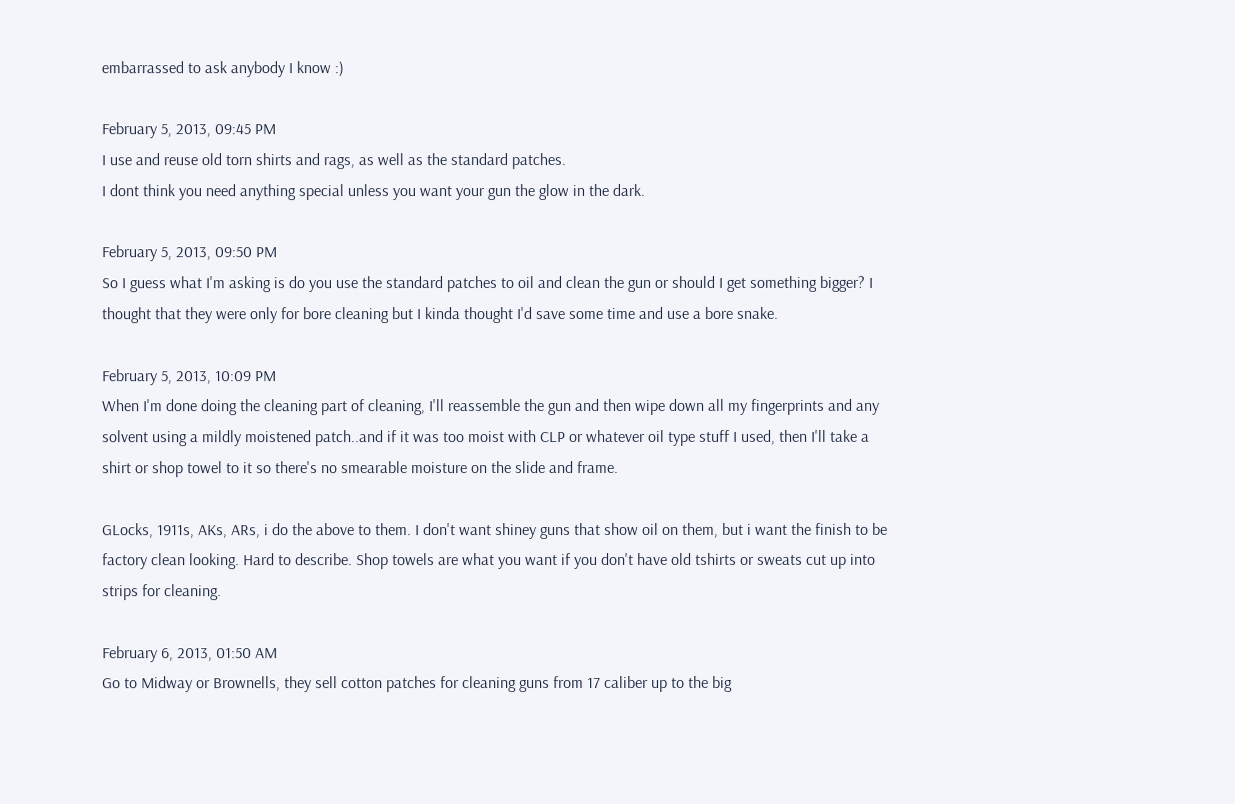embarrassed to ask anybody I know :)

February 5, 2013, 09:45 PM
I use and reuse old torn shirts and rags, as well as the standard patches.
I dont think you need anything special unless you want your gun the glow in the dark.

February 5, 2013, 09:50 PM
So I guess what I'm asking is do you use the standard patches to oil and clean the gun or should I get something bigger? I thought that they were only for bore cleaning but I kinda thought I'd save some time and use a bore snake.

February 5, 2013, 10:09 PM
When I'm done doing the cleaning part of cleaning, I'll reassemble the gun and then wipe down all my fingerprints and any solvent using a mildly moistened patch..and if it was too moist with CLP or whatever oil type stuff I used, then I'll take a shirt or shop towel to it so there's no smearable moisture on the slide and frame.

GLocks, 1911s, AKs, ARs, i do the above to them. I don't want shiney guns that show oil on them, but i want the finish to be factory clean looking. Hard to describe. Shop towels are what you want if you don't have old tshirts or sweats cut up into strips for cleaning.

February 6, 2013, 01:50 AM
Go to Midway or Brownells, they sell cotton patches for cleaning guns from 17 caliber up to the big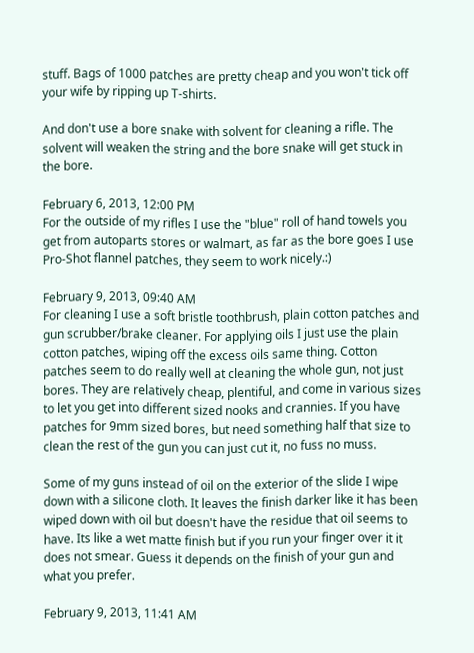stuff. Bags of 1000 patches are pretty cheap and you won't tick off your wife by ripping up T-shirts.

And don't use a bore snake with solvent for cleaning a rifle. The solvent will weaken the string and the bore snake will get stuck in the bore.

February 6, 2013, 12:00 PM
For the outside of my rifles I use the "blue" roll of hand towels you get from autoparts stores or walmart, as far as the bore goes I use Pro-Shot flannel patches, they seem to work nicely.:)

February 9, 2013, 09:40 AM
For cleaning I use a soft bristle toothbrush, plain cotton patches and gun scrubber/brake cleaner. For applying oils I just use the plain cotton patches, wiping off the excess oils same thing. Cotton patches seem to do really well at cleaning the whole gun, not just bores. They are relatively cheap, plentiful, and come in various sizes to let you get into different sized nooks and crannies. If you have patches for 9mm sized bores, but need something half that size to clean the rest of the gun you can just cut it, no fuss no muss.

Some of my guns instead of oil on the exterior of the slide I wipe down with a silicone cloth. It leaves the finish darker like it has been wiped down with oil but doesn't have the residue that oil seems to have. Its like a wet matte finish but if you run your finger over it it does not smear. Guess it depends on the finish of your gun and what you prefer.

February 9, 2013, 11:41 AM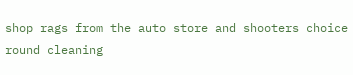shop rags from the auto store and shooters choice round cleaning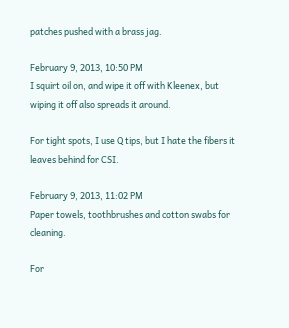patches pushed with a brass jag.

February 9, 2013, 10:50 PM
I squirt oil on, and wipe it off with Kleenex, but wiping it off also spreads it around.

For tight spots, I use Q tips, but I hate the fibers it leaves behind for CSI.

February 9, 2013, 11:02 PM
Paper towels, toothbrushes and cotton swabs for cleaning.

For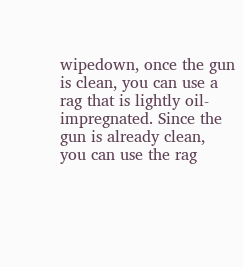wipedown, once the gun is clean, you can use a rag that is lightly oil-impregnated. Since the gun is already clean, you can use the rag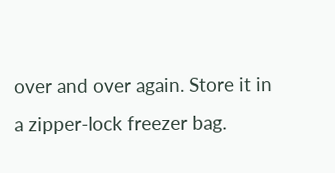over and over again. Store it in a zipper-lock freezer bag.